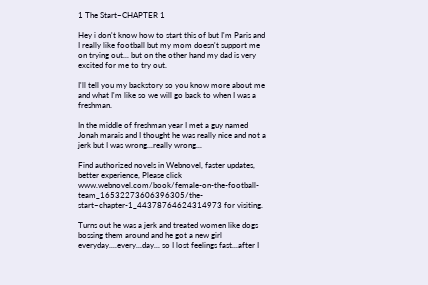1 The Start~CHAPTER 1

Hey i don't know how to start this of but I'm Paris and I really like football but my mom doesn't support me on trying out... but on the other hand my dad is very excited for me to try out.

I'll tell you my backstory so you know more about me and what I'm like so we will go back to when I was a freshman.

In the middle of freshman year I met a guy named Jonah marais and I thought he was really nice and not a jerk but I was wrong...really wrong...

Find authorized novels in Webnovel, faster updates, better experience, Please click www.webnovel.com/book/female-on-the-football-team_16532273606396305/the-start~chapter-1_44378764624314973 for visiting.

Turns out he was a jerk and treated women like dogs bossing them around and he got a new girl everyday....every...day... so I lost feelings fast...after I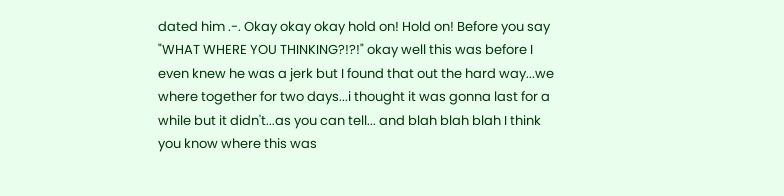dated him .-. Okay okay okay hold on! Hold on! Before you say "WHAT WHERE YOU THINKING?!?!" okay well this was before I even knew he was a jerk but I found that out the hard way...we where together for two days...i thought it was gonna last for a while but it didn't...as you can tell... and blah blah blah I think you know where this was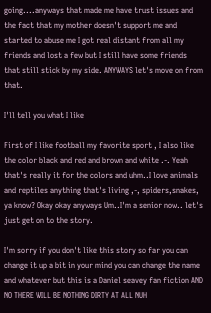going....anyways that made me have trust issues and the fact that my mother doesn't support me and started to abuse me I got real distant from all my friends and lost a few but I still have some friends that still stick by my side. ANYWAYS let's move on from that.

I'll tell you what I like

First of I like football my favorite sport , I also like the color black and red and brown and white .-. Yeah that's really it for the colors and uhm..I love animals and reptiles anything that's living ,-, spiders,snakes, ya know? Okay okay anyways Um..I'm a senior now.. let's just get on to the story.

I'm sorry if you don't like this story so far you can change it up a bit in your mind you can change the name and whatever but this is a Daniel seavey fan fiction AND NO THERE WILL BE NOTHING DIRTY AT ALL NUH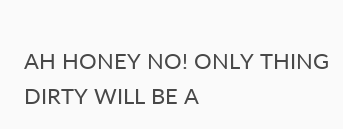AH HONEY NO! ONLY THING DIRTY WILL BE A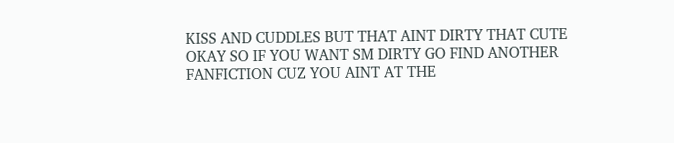KISS AND CUDDLES BUT THAT AINT DIRTY THAT CUTE OKAY SO IF YOU WANT SM DIRTY GO FIND ANOTHER FANFICTION CUZ YOU AINT AT THE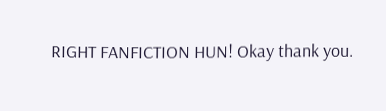RIGHT FANFICTION HUN! Okay thank you.